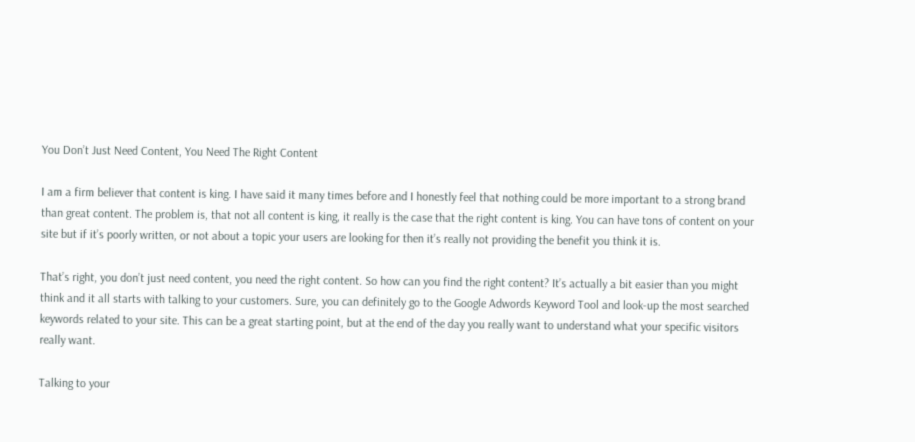You Don’t Just Need Content, You Need The Right Content

I am a firm believer that content is king. I have said it many times before and I honestly feel that nothing could be more important to a strong brand than great content. The problem is, that not all content is king, it really is the case that the right content is king. You can have tons of content on your site but if it’s poorly written, or not about a topic your users are looking for then it’s really not providing the benefit you think it is.

That’s right, you don’t just need content, you need the right content. So how can you find the right content? It’s actually a bit easier than you might think and it all starts with talking to your customers. Sure, you can definitely go to the Google Adwords Keyword Tool and look-up the most searched keywords related to your site. This can be a great starting point, but at the end of the day you really want to understand what your specific visitors really want.

Talking to your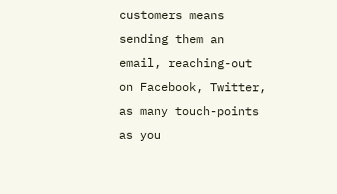customers means sending them an email, reaching-out on Facebook, Twitter, as many touch-points as you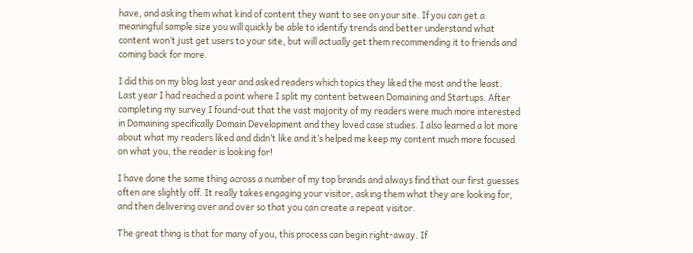have, and asking them what kind of content they want to see on your site. If you can get a meaningful sample size you will quickly be able to identify trends and better understand what content won’t just get users to your site, but will actually get them recommending it to friends and coming back for more.

I did this on my blog last year and asked readers which topics they liked the most and the least. Last year I had reached a point where I split my content between Domaining and Startups. After completing my survey I found-out that the vast majority of my readers were much more interested in Domaining specifically Domain Development and they loved case studies. I also learned a lot more about what my readers liked and didn’t like and it’s helped me keep my content much more focused on what you, the reader is looking for!

I have done the same thing across a number of my top brands and always find that our first guesses often are slightly off. It really takes engaging your visitor, asking them what they are looking for, and then delivering over and over so that you can create a repeat visitor.

The great thing is that for many of you, this process can begin right-away. If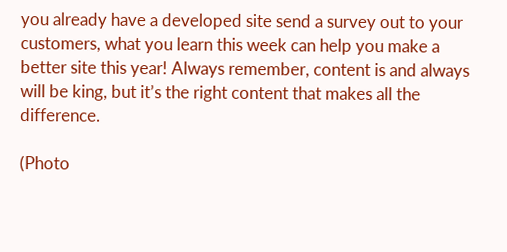you already have a developed site send a survey out to your customers, what you learn this week can help you make a better site this year! Always remember, content is and always will be king, but it’s the right content that makes all the difference.

(Photo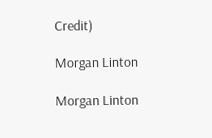Credit)

Morgan Linton

Morgan Linton